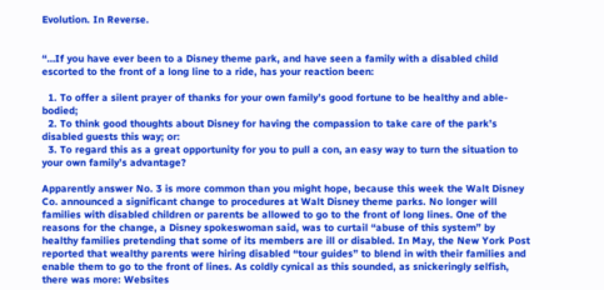Evolution. In Reverse.


“…If you have ever been to a Disney theme park, and have seen a family with a disabled child escorted to the front of a long line to a ride, has your reaction been:

  1. To offer a silent prayer of thanks for your own family’s good fortune to be healthy and able-bodied;
  2. To think good thoughts about Disney for having the compassion to take care of the park’s disabled guests this way; or:
  3. To regard this as a great opportunity for you to pull a con, an easy way to turn the situation to your own family’s advantage?

Apparently answer No. 3 is more common than you might hope, because this week the Walt Disney Co. announced a significant change to procedures at Walt Disney theme parks. No longer will families with disabled children or parents be allowed to go to the front of long lines. One of the reasons for the change, a Disney spokeswoman said, was to curtail “abuse of this system” by healthy families pretending that some of its members are ill or disabled. In May, the New York Post reported that wealthy parents were hiring disabled “tour guides” to blend in with their families and enable them to go to the front of lines. As coldly cynical as this sounded, as snickeringly selfish, there was more: Websites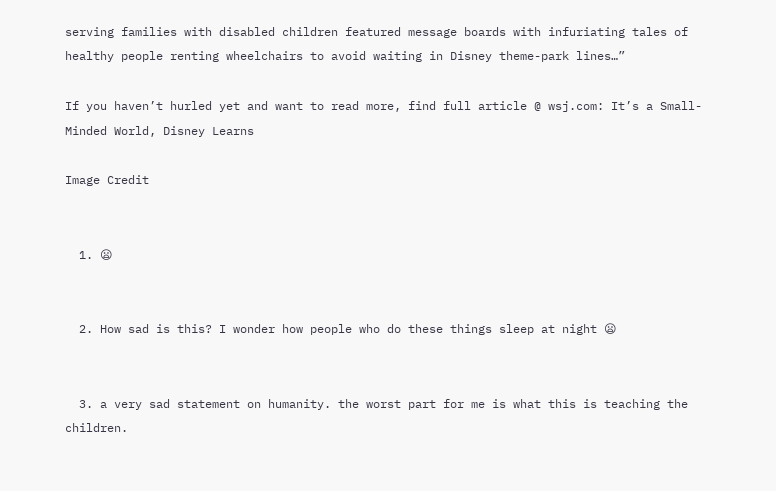serving families with disabled children featured message boards with infuriating tales of healthy people renting wheelchairs to avoid waiting in Disney theme-park lines…”

If you haven’t hurled yet and want to read more, find full article @ wsj.com: It’s a Small-Minded World, Disney Learns

Image Credit


  1. 😦


  2. How sad is this? I wonder how people who do these things sleep at night 😦


  3. a very sad statement on humanity. the worst part for me is what this is teaching the children.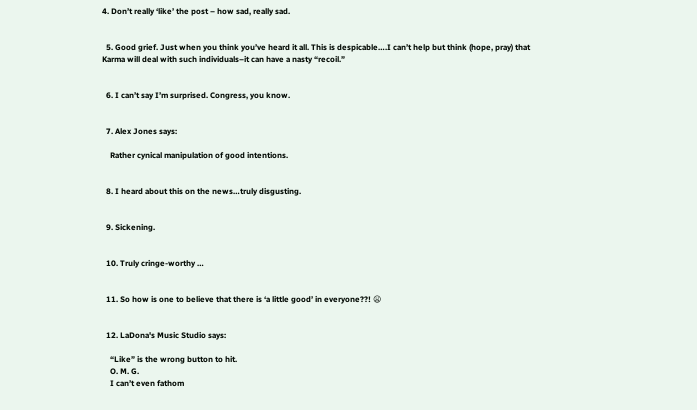4. Don’t really ‘like’ the post – how sad, really sad.


  5. Good grief. Just when you think you’ve heard it all. This is despicable….I can’t help but think (hope, pray) that Karma will deal with such individuals–it can have a nasty “recoil.”


  6. I can’t say I’m surprised. Congress, you know.


  7. Alex Jones says:

    Rather cynical manipulation of good intentions.


  8. I heard about this on the news…truly disgusting.


  9. Sickening.


  10. Truly cringe-worthy …


  11. So how is one to believe that there is ‘a little good’ in everyone??! 😦


  12. LaDona's Music Studio says:

    “Like” is the wrong button to hit.
    O. M. G.
    I can’t even fathom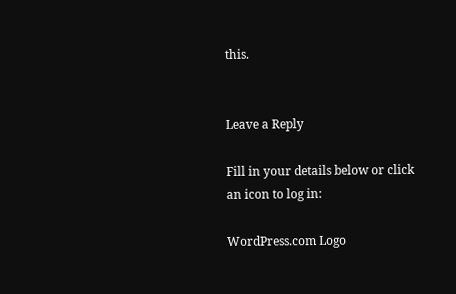this.


Leave a Reply

Fill in your details below or click an icon to log in:

WordPress.com Logo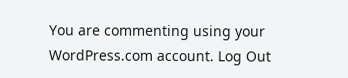You are commenting using your WordPress.com account. Log Out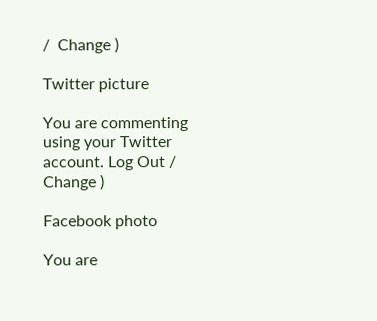/  Change )

Twitter picture

You are commenting using your Twitter account. Log Out /  Change )

Facebook photo

You are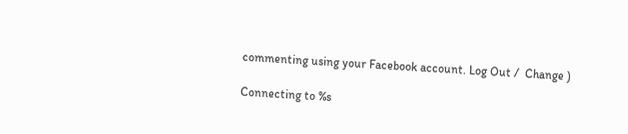commenting using your Facebook account. Log Out /  Change )

Connecting to %s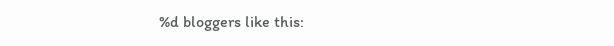%d bloggers like this: